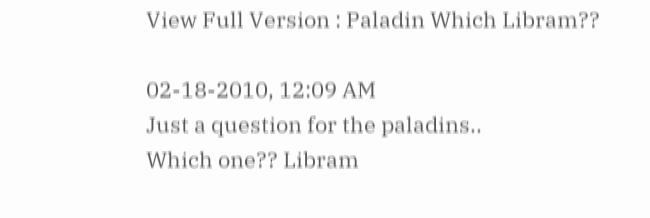View Full Version : Paladin Which Libram??

02-18-2010, 12:09 AM
Just a question for the paladins..
Which one?? Libram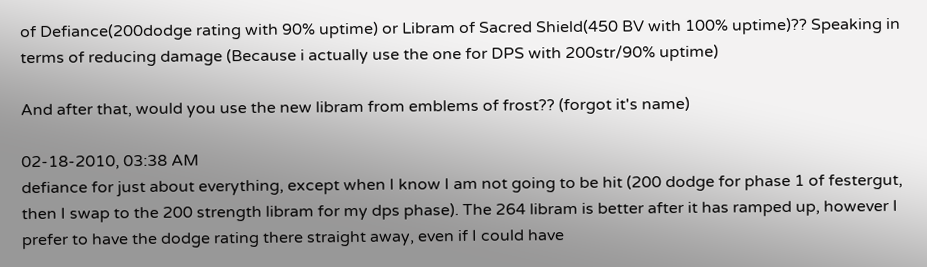of Defiance(200dodge rating with 90% uptime) or Libram of Sacred Shield(450 BV with 100% uptime)?? Speaking in terms of reducing damage (Because i actually use the one for DPS with 200str/90% uptime)

And after that, would you use the new libram from emblems of frost?? (forgot it's name)

02-18-2010, 03:38 AM
defiance for just about everything, except when I know I am not going to be hit (200 dodge for phase 1 of festergut, then I swap to the 200 strength libram for my dps phase). The 264 libram is better after it has ramped up, however I prefer to have the dodge rating there straight away, even if I could have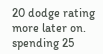20 dodge rating more later on. spending 25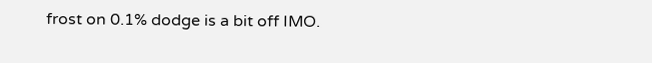frost on 0.1% dodge is a bit off IMO.